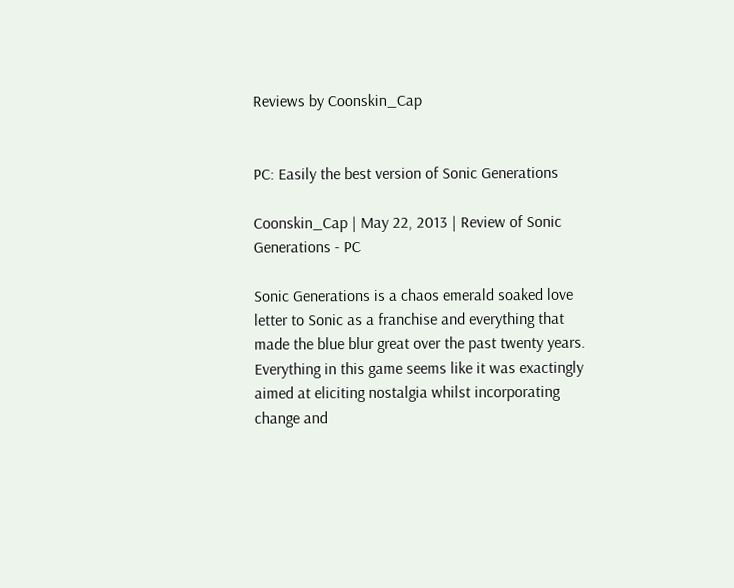Reviews by Coonskin_Cap


PC: Easily the best version of Sonic Generations

Coonskin_Cap | May 22, 2013 | Review of Sonic Generations - PC

Sonic Generations is a chaos emerald soaked love letter to Sonic as a franchise and everything that made the blue blur great over the past twenty years. Everything in this game seems like it was exactingly aimed at eliciting nostalgia whilst incorporating change and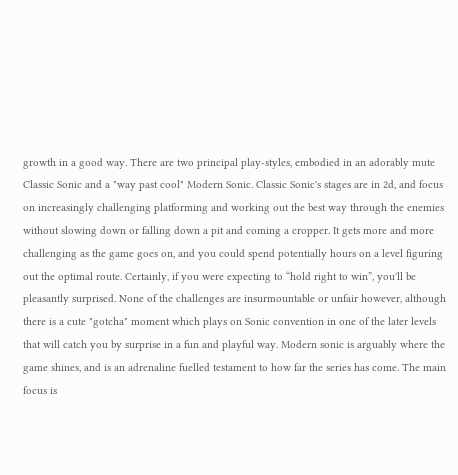growth in a good way. There are two principal play-styles, embodied in an adorably mute Classic Sonic and a "way past cool" Modern Sonic. Classic Sonic's stages are in 2d, and focus on increasingly challenging platforming and working out the best way through the enemies without slowing down or falling down a pit and coming a cropper. It gets more and more challenging as the game goes on, and you could spend potentially hours on a level figuring out the optimal route. Certainly, if you were expecting to “hold right to win”, you'll be pleasantly surprised. None of the challenges are insurmountable or unfair however, although there is a cute "gotcha" moment which plays on Sonic convention in one of the later levels that will catch you by surprise in a fun and playful way. Modern sonic is arguably where the game shines, and is an adrenaline fuelled testament to how far the series has come. The main focus is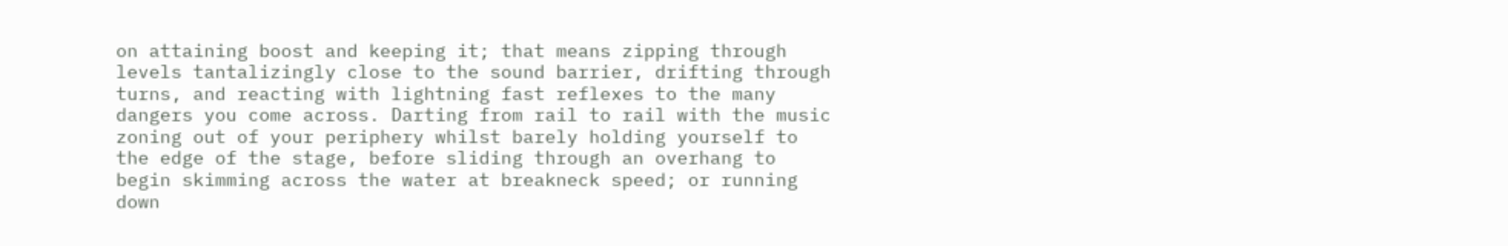on attaining boost and keeping it; that means zipping through levels tantalizingly close to the sound barrier, drifting through turns, and reacting with lightning fast reflexes to the many dangers you come across. Darting from rail to rail with the music zoning out of your periphery whilst barely holding yourself to the edge of the stage, before sliding through an overhang to begin skimming across the water at breakneck speed; or running down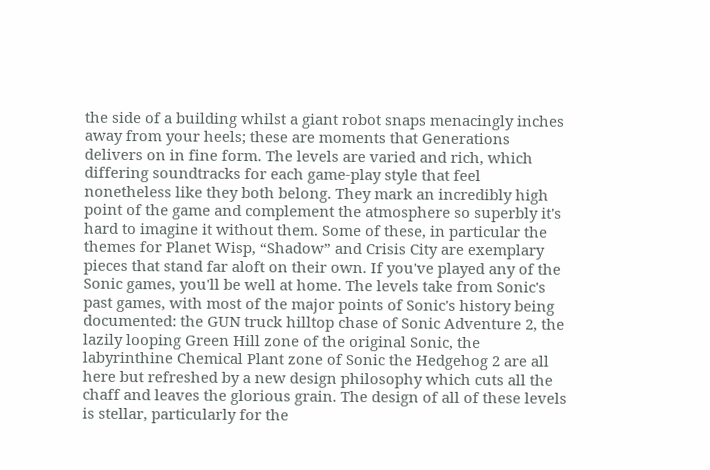the side of a building whilst a giant robot snaps menacingly inches away from your heels; these are moments that Generations delivers on in fine form. The levels are varied and rich, which differing soundtracks for each game-play style that feel nonetheless like they both belong. They mark an incredibly high point of the game and complement the atmosphere so superbly it's hard to imagine it without them. Some of these, in particular the themes for Planet Wisp, “Shadow” and Crisis City are exemplary pieces that stand far aloft on their own. If you've played any of the Sonic games, you'll be well at home. The levels take from Sonic's past games, with most of the major points of Sonic's history being documented: the GUN truck hilltop chase of Sonic Adventure 2, the lazily looping Green Hill zone of the original Sonic, the labyrinthine Chemical Plant zone of Sonic the Hedgehog 2 are all here but refreshed by a new design philosophy which cuts all the chaff and leaves the glorious grain. The design of all of these levels is stellar, particularly for the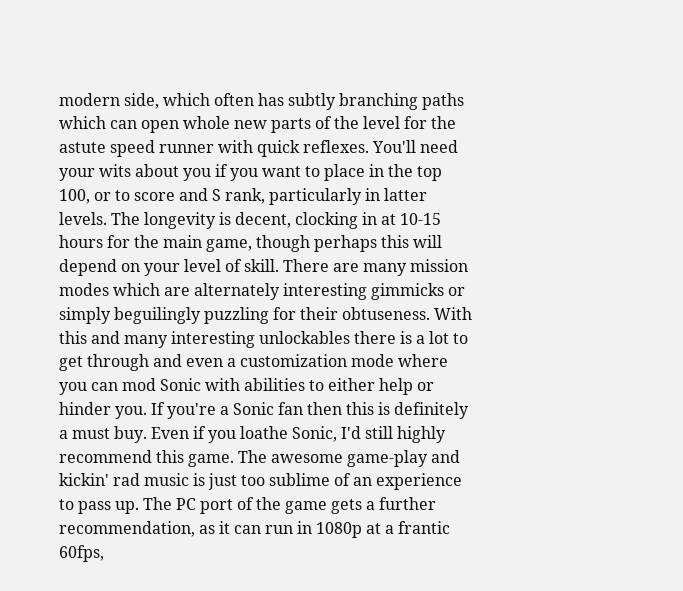modern side, which often has subtly branching paths which can open whole new parts of the level for the astute speed runner with quick reflexes. You'll need your wits about you if you want to place in the top 100, or to score and S rank, particularly in latter levels. The longevity is decent, clocking in at 10-15 hours for the main game, though perhaps this will depend on your level of skill. There are many mission modes which are alternately interesting gimmicks or simply beguilingly puzzling for their obtuseness. With this and many interesting unlockables there is a lot to get through and even a customization mode where you can mod Sonic with abilities to either help or hinder you. If you're a Sonic fan then this is definitely a must buy. Even if you loathe Sonic, I'd still highly recommend this game. The awesome game-play and kickin' rad music is just too sublime of an experience to pass up. The PC port of the game gets a further recommendation, as it can run in 1080p at a frantic 60fps,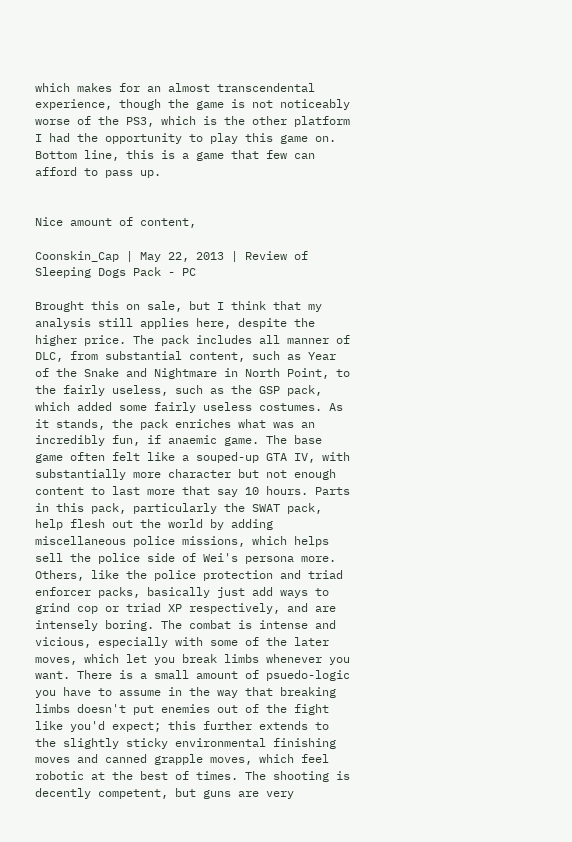which makes for an almost transcendental experience, though the game is not noticeably worse of the PS3, which is the other platform I had the opportunity to play this game on. Bottom line, this is a game that few can afford to pass up.


Nice amount of content,

Coonskin_Cap | May 22, 2013 | Review of Sleeping Dogs Pack - PC

Brought this on sale, but I think that my analysis still applies here, despite the higher price. The pack includes all manner of DLC, from substantial content, such as Year of the Snake and Nightmare in North Point, to the fairly useless, such as the GSP pack, which added some fairly useless costumes. As it stands, the pack enriches what was an incredibly fun, if anaemic game. The base game often felt like a souped-up GTA IV, with substantially more character but not enough content to last more that say 10 hours. Parts in this pack, particularly the SWAT pack, help flesh out the world by adding miscellaneous police missions, which helps sell the police side of Wei's persona more. Others, like the police protection and triad enforcer packs, basically just add ways to grind cop or triad XP respectively, and are intensely boring. The combat is intense and vicious, especially with some of the later moves, which let you break limbs whenever you want. There is a small amount of psuedo-logic you have to assume in the way that breaking limbs doesn't put enemies out of the fight like you'd expect; this further extends to the slightly sticky environmental finishing moves and canned grapple moves, which feel robotic at the best of times. The shooting is decently competent, but guns are very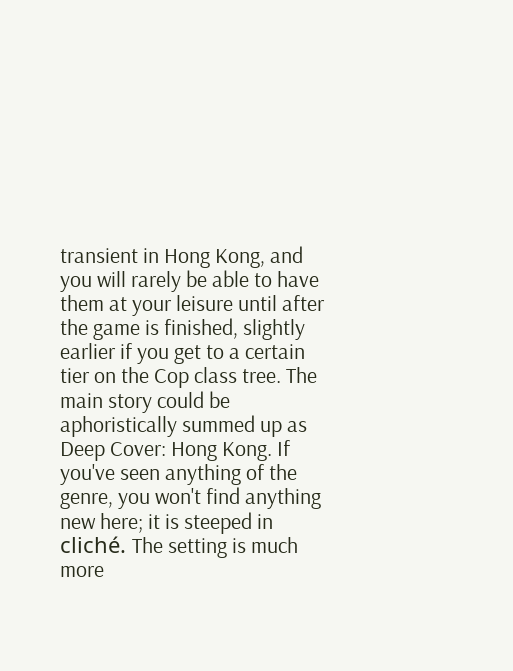transient in Hong Kong, and you will rarely be able to have them at your leisure until after the game is finished, slightly earlier if you get to a certain tier on the Cop class tree. The main story could be aphoristically summed up as Deep Cover: Hong Kong. If you've seen anything of the genre, you won't find anything new here; it is steeped in cliché. The setting is much more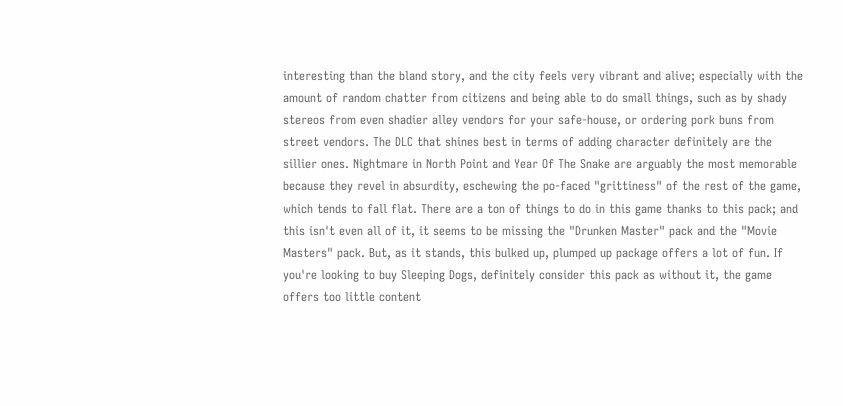interesting than the bland story, and the city feels very vibrant and alive; especially with the amount of random chatter from citizens and being able to do small things, such as by shady stereos from even shadier alley vendors for your safe-house, or ordering pork buns from street vendors. The DLC that shines best in terms of adding character definitely are the sillier ones. Nightmare in North Point and Year Of The Snake are arguably the most memorable because they revel in absurdity, eschewing the po-faced "grittiness" of the rest of the game, which tends to fall flat. There are a ton of things to do in this game thanks to this pack; and this isn't even all of it, it seems to be missing the "Drunken Master" pack and the "Movie Masters" pack. But, as it stands, this bulked up, plumped up package offers a lot of fun. If you're looking to buy Sleeping Dogs, definitely consider this pack as without it, the game offers too little content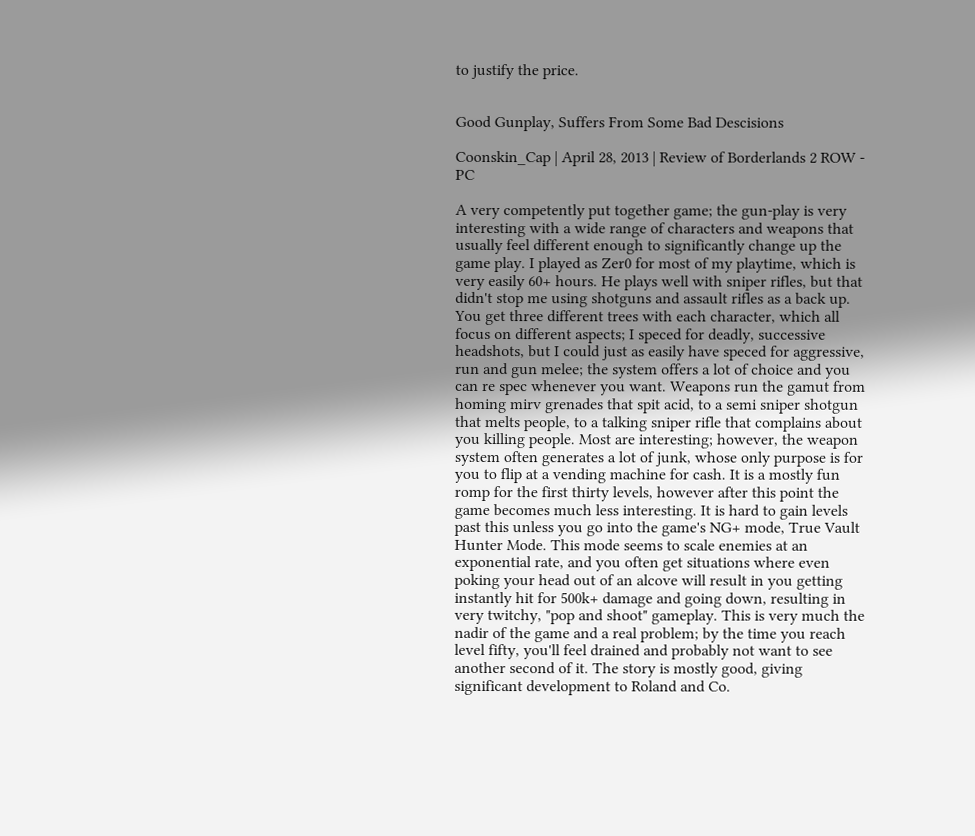to justify the price.


Good Gunplay, Suffers From Some Bad Descisions

Coonskin_Cap | April 28, 2013 | Review of Borderlands 2 ROW - PC

A very competently put together game; the gun-play is very interesting with a wide range of characters and weapons that usually feel different enough to significantly change up the game play. I played as Zer0 for most of my playtime, which is very easily 60+ hours. He plays well with sniper rifles, but that didn't stop me using shotguns and assault rifles as a back up. You get three different trees with each character, which all focus on different aspects; I speced for deadly, successive headshots, but I could just as easily have speced for aggressive, run and gun melee; the system offers a lot of choice and you can re spec whenever you want. Weapons run the gamut from homing mirv grenades that spit acid, to a semi sniper shotgun that melts people, to a talking sniper rifle that complains about you killing people. Most are interesting; however, the weapon system often generates a lot of junk, whose only purpose is for you to flip at a vending machine for cash. It is a mostly fun romp for the first thirty levels, however after this point the game becomes much less interesting. It is hard to gain levels past this unless you go into the game's NG+ mode, True Vault Hunter Mode. This mode seems to scale enemies at an exponential rate, and you often get situations where even poking your head out of an alcove will result in you getting instantly hit for 500k+ damage and going down, resulting in very twitchy, "pop and shoot" gameplay. This is very much the nadir of the game and a real problem; by the time you reach level fifty, you'll feel drained and probably not want to see another second of it. The story is mostly good, giving significant development to Roland and Co.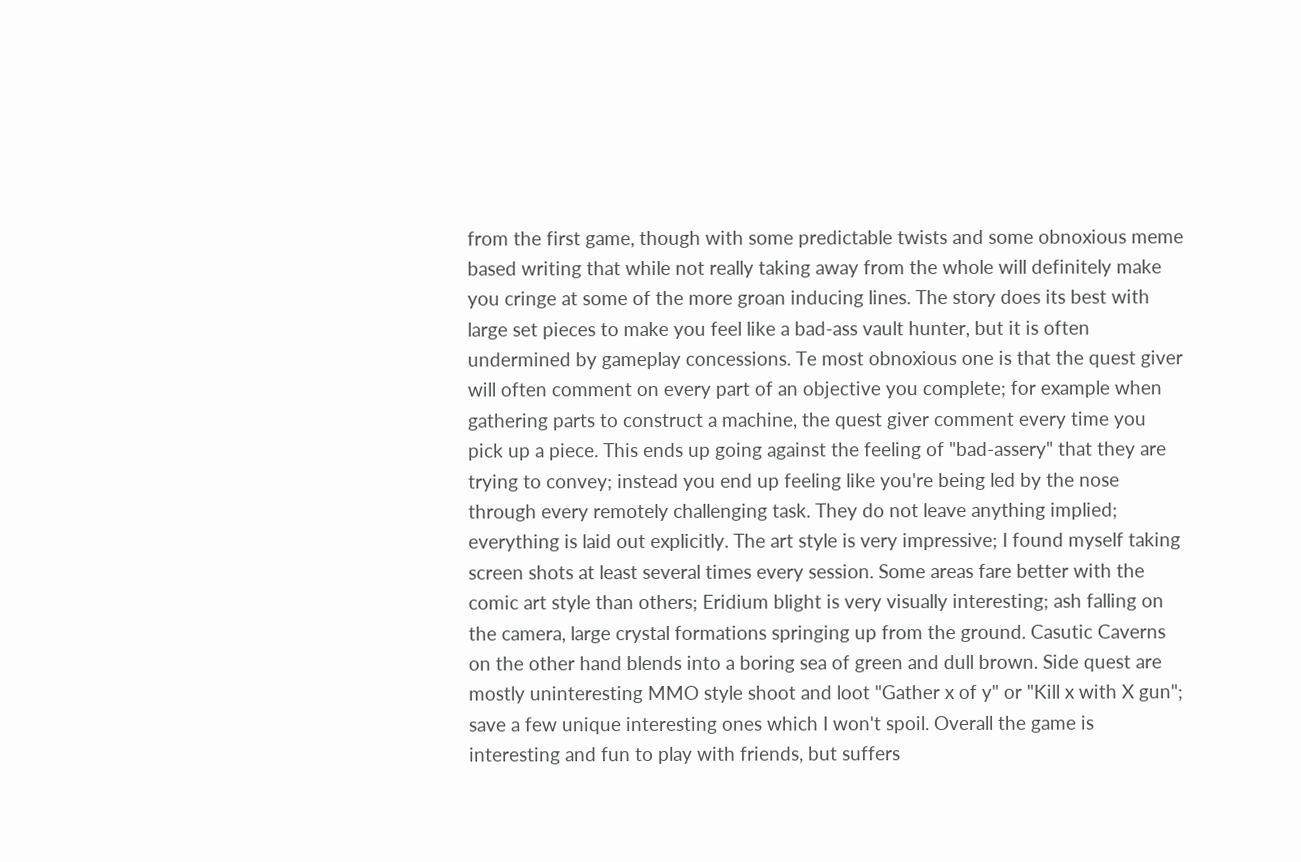from the first game, though with some predictable twists and some obnoxious meme based writing that while not really taking away from the whole will definitely make you cringe at some of the more groan inducing lines. The story does its best with large set pieces to make you feel like a bad-ass vault hunter, but it is often undermined by gameplay concessions. Te most obnoxious one is that the quest giver will often comment on every part of an objective you complete; for example when gathering parts to construct a machine, the quest giver comment every time you pick up a piece. This ends up going against the feeling of "bad-assery" that they are trying to convey; instead you end up feeling like you're being led by the nose through every remotely challenging task. They do not leave anything implied; everything is laid out explicitly. The art style is very impressive; I found myself taking screen shots at least several times every session. Some areas fare better with the comic art style than others; Eridium blight is very visually interesting; ash falling on the camera, large crystal formations springing up from the ground. Casutic Caverns on the other hand blends into a boring sea of green and dull brown. Side quest are mostly uninteresting MMO style shoot and loot "Gather x of y" or "Kill x with X gun"; save a few unique interesting ones which I won't spoil. Overall the game is interesting and fun to play with friends, but suffers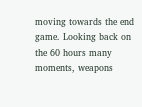moving towards the end game. Looking back on the 60 hours many moments, weapons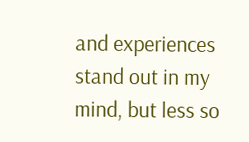and experiences stand out in my mind, but less so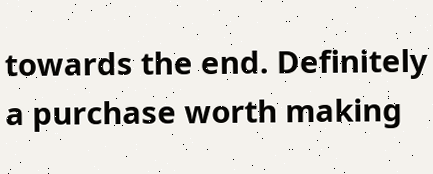towards the end. Definitely a purchase worth making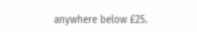anywhere below £25.